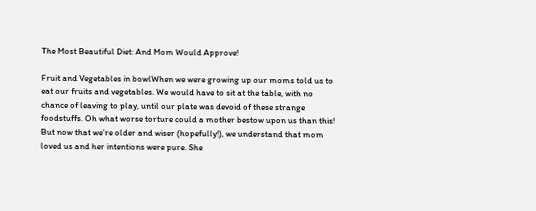The Most Beautiful Diet: And Mom Would Approve!

Fruit and Vegetables in bowlWhen we were growing up our moms told us to eat our fruits and vegetables. We would have to sit at the table, with no chance of leaving to play, until our plate was devoid of these strange foodstuffs. Oh what worse torture could a mother bestow upon us than this! But now that we’re older and wiser (hopefully!), we understand that mom loved us and her intentions were pure. She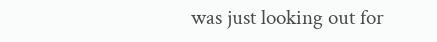was just looking out for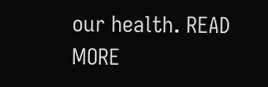our health. READ MORE